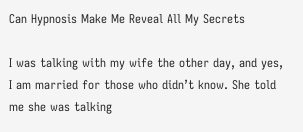Can Hypnosis Make Me Reveal All My Secrets

I was talking with my wife the other day, and yes, I am married for those who didn’t know. She told me she was talking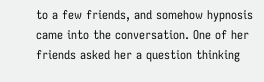to a few friends, and somehow hypnosis came into the conversation. One of her friends asked her a question thinking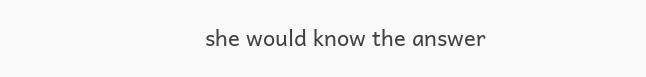she would know the answer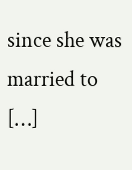since she was married to […]